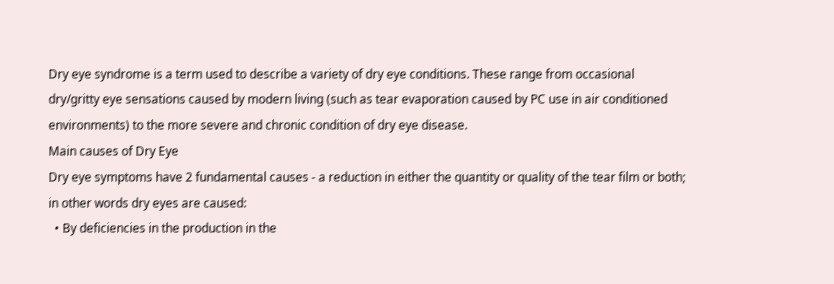Dry eye syndrome is a term used to describe a variety of dry eye conditions. These range from occasional dry/gritty eye sensations caused by modern living (such as tear evaporation caused by PC use in air conditioned environments) to the more severe and chronic condition of dry eye disease.
Main causes of Dry Eye
Dry eye symptoms have 2 fundamental causes - a reduction in either the quantity or quality of the tear film or both; in other words dry eyes are caused:
  • By deficiencies in the production in the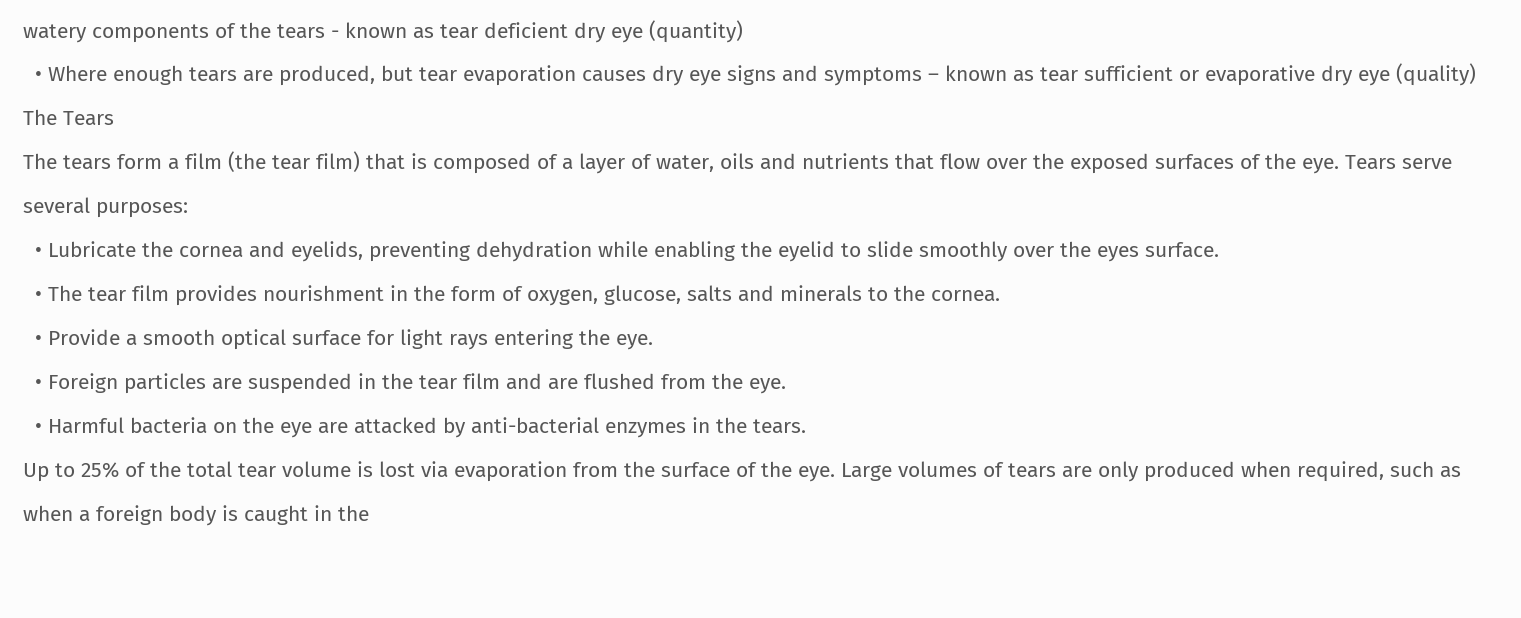watery components of the tears - known as tear deficient dry eye (quantity)
  • Where enough tears are produced, but tear evaporation causes dry eye signs and symptoms – known as tear sufficient or evaporative dry eye (quality)
The Tears
The tears form a film (the tear film) that is composed of a layer of water, oils and nutrients that flow over the exposed surfaces of the eye. Tears serve several purposes:
  • Lubricate the cornea and eyelids, preventing dehydration while enabling the eyelid to slide smoothly over the eyes surface.
  • The tear film provides nourishment in the form of oxygen, glucose, salts and minerals to the cornea.
  • Provide a smooth optical surface for light rays entering the eye.
  • Foreign particles are suspended in the tear film and are flushed from the eye.
  • Harmful bacteria on the eye are attacked by anti-bacterial enzymes in the tears.
Up to 25% of the total tear volume is lost via evaporation from the surface of the eye. Large volumes of tears are only produced when required, such as when a foreign body is caught in the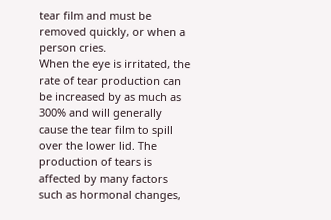tear film and must be removed quickly, or when a person cries.
When the eye is irritated, the rate of tear production can be increased by as much as 300% and will generally cause the tear film to spill over the lower lid. The production of tears is affected by many factors such as hormonal changes,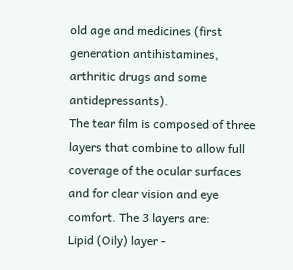old age and medicines (first generation antihistamines, arthritic drugs and some antidepressants).
The tear film is composed of three layers that combine to allow full coverage of the ocular surfaces and for clear vision and eye comfort. The 3 layers are:
Lipid (Oily) layer -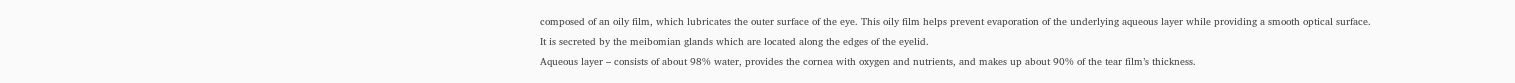composed of an oily film, which lubricates the outer surface of the eye. This oily film helps prevent evaporation of the underlying aqueous layer while providing a smooth optical surface. It is secreted by the meibomian glands which are located along the edges of the eyelid.
Aqueous layer – consists of about 98% water, provides the cornea with oxygen and nutrients, and makes up about 90% of the tear film’s thickness.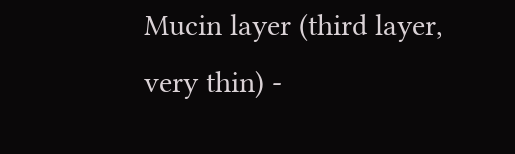Mucin layer (third layer, very thin) -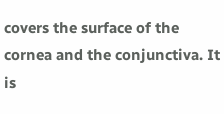covers the surface of the cornea and the conjunctiva. It is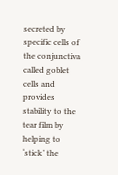secreted by specific cells of the conjunctiva called goblet cells and provides stability to the tear film by helping to ‘stick’ the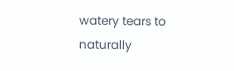watery tears to naturally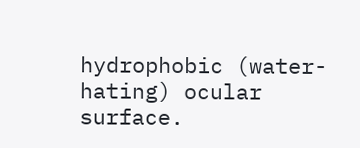hydrophobic (water-hating) ocular surface.